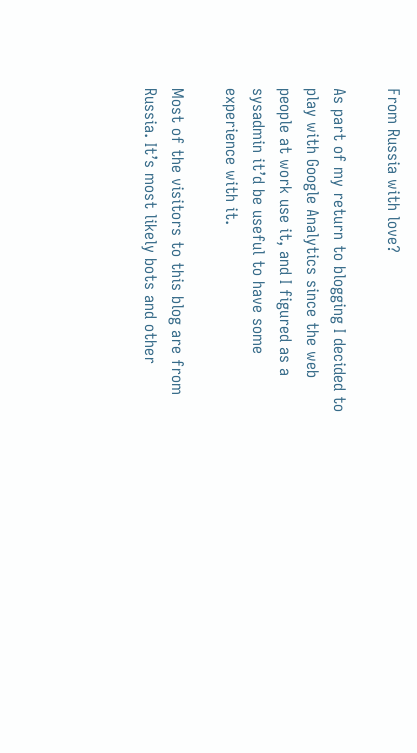From Russia with love?

As part of my return to blogging I decided to play with Google Analytics since the web people at work use it, and I figured as a sysadmin it’d be useful to have some experience with it.

Most of the visitors to this blog are from Russia. It’s most likely bots and other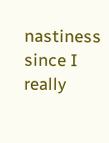nastiness since I really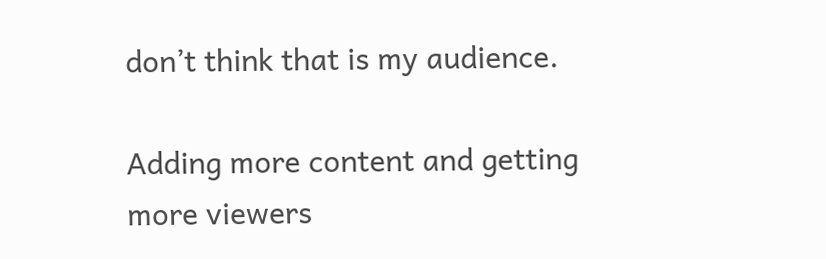don’t think that is my audience.

Adding more content and getting more viewers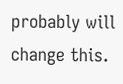probably will change this.